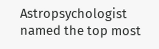Astropsychologist named the top most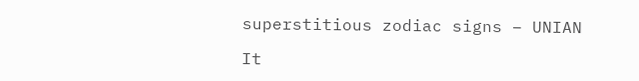superstitious zodiac signs – UNIAN

It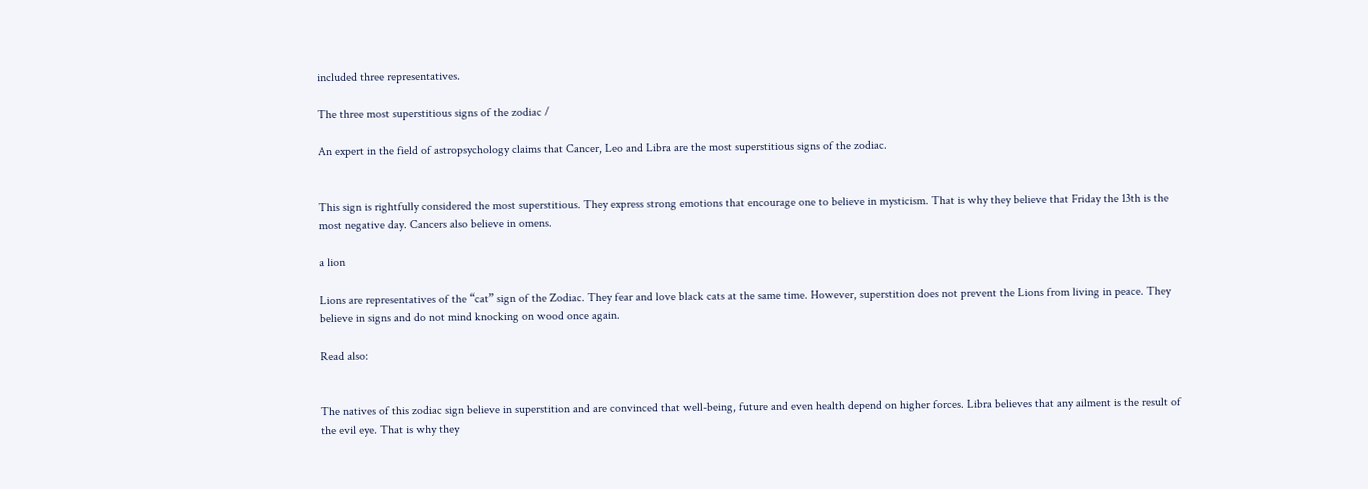included three representatives.

The three most superstitious signs of the zodiac /

An expert in the field of astropsychology claims that Cancer, Leo and Libra are the most superstitious signs of the zodiac.


This sign is rightfully considered the most superstitious. They express strong emotions that encourage one to believe in mysticism. That is why they believe that Friday the 13th is the most negative day. Cancers also believe in omens.

a lion

Lions are representatives of the “cat” sign of the Zodiac. They fear and love black cats at the same time. However, superstition does not prevent the Lions from living in peace. They believe in signs and do not mind knocking on wood once again.

Read also:


The natives of this zodiac sign believe in superstition and are convinced that well-being, future and even health depend on higher forces. Libra believes that any ailment is the result of the evil eye. That is why they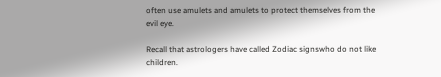often use amulets and amulets to protect themselves from the evil eye.

Recall that astrologers have called Zodiac signswho do not like children.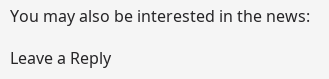You may also be interested in the news:

Leave a Reply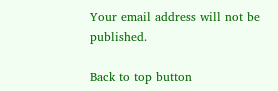Your email address will not be published.

Back to top button